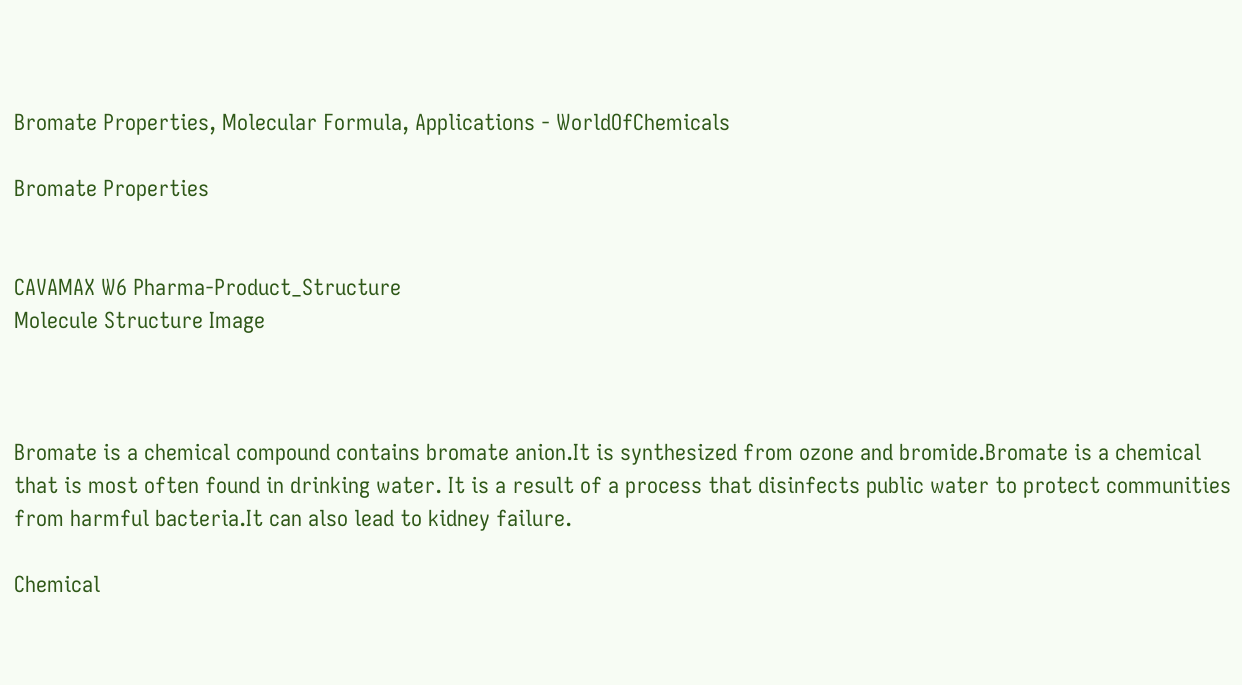Bromate Properties, Molecular Formula, Applications - WorldOfChemicals

Bromate Properties


CAVAMAX W6 Pharma-Product_Structure
Molecule Structure Image



Bromate is a chemical compound contains bromate anion.It is synthesized from ozone and bromide.Bromate is a chemical that is most often found in drinking water. It is a result of a process that disinfects public water to protect communities from harmful bacteria.It can also lead to kidney failure.

Chemical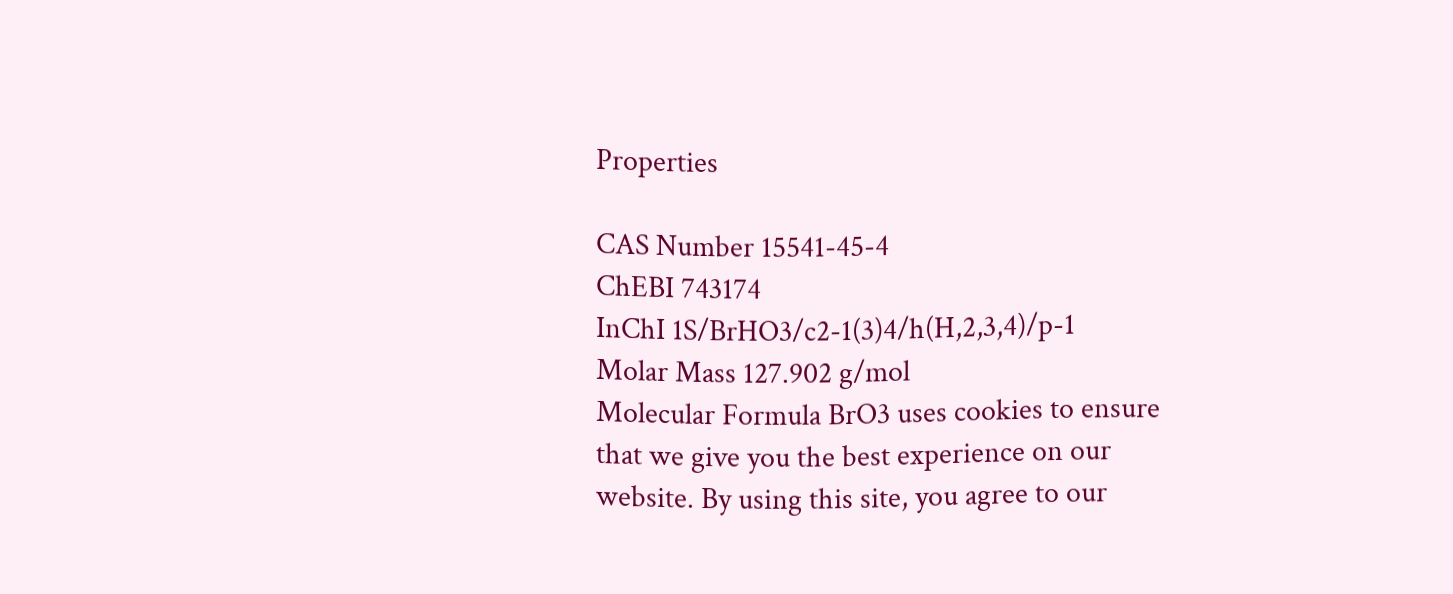Properties

CAS Number 15541-45-4
ChEBI 743174
InChI 1S/BrHO3/c2-1(3)4/h(H,2,3,4)/p-1
Molar Mass 127.902 g/mol
Molecular Formula BrO3 uses cookies to ensure that we give you the best experience on our website. By using this site, you agree to our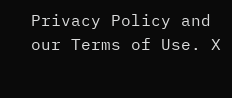Privacy Policy and our Terms of Use. X